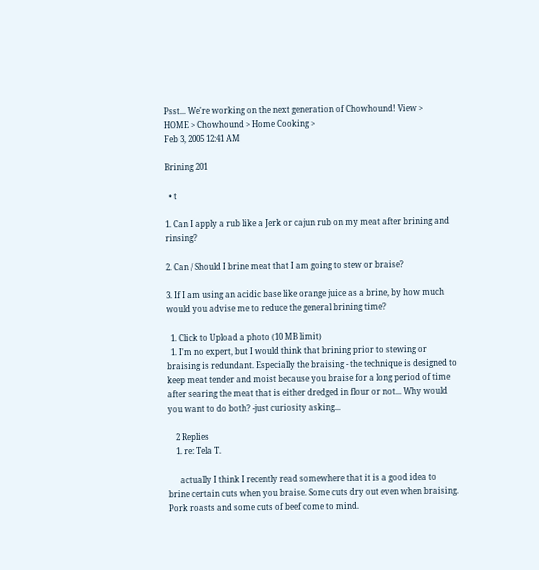Psst... We're working on the next generation of Chowhound! View >
HOME > Chowhound > Home Cooking >
Feb 3, 2005 12:41 AM

Brining 201

  • t

1. Can I apply a rub like a Jerk or cajun rub on my meat after brining and rinsing?

2. Can / Should I brine meat that I am going to stew or braise?

3. If I am using an acidic base like orange juice as a brine, by how much would you advise me to reduce the general brining time?

  1. Click to Upload a photo (10 MB limit)
  1. I'm no expert, but I would think that brining prior to stewing or braising is redundant. Especially the braising - the technique is designed to keep meat tender and moist because you braise for a long period of time after searing the meat that is either dredged in flour or not... Why would you want to do both? -just curiosity asking...

    2 Replies
    1. re: Tela T.

      actually I think I recently read somewhere that it is a good idea to brine certain cuts when you braise. Some cuts dry out even when braising. Pork roasts and some cuts of beef come to mind.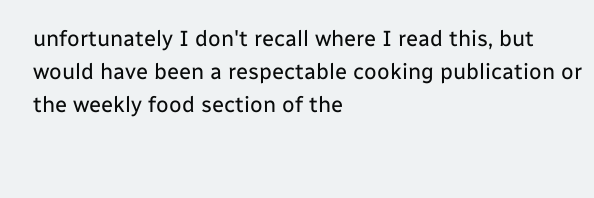unfortunately I don't recall where I read this, but would have been a respectable cooking publication or the weekly food section of the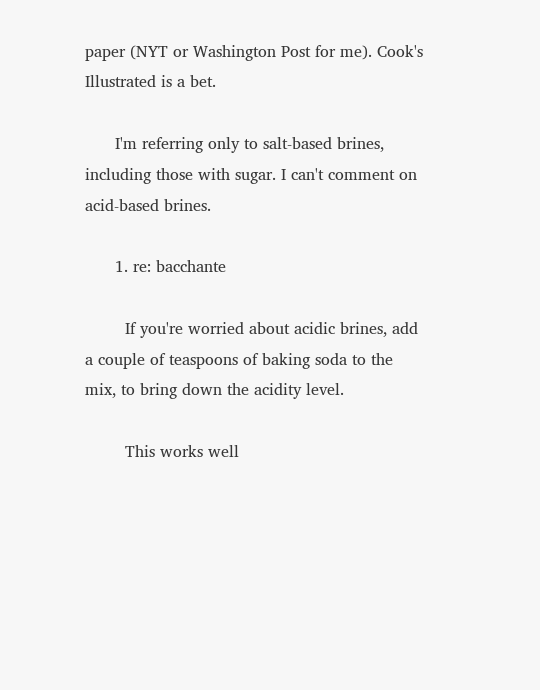paper (NYT or Washington Post for me). Cook's Illustrated is a bet.

      I'm referring only to salt-based brines, including those with sugar. I can't comment on acid-based brines.

      1. re: bacchante

        If you're worried about acidic brines, add a couple of teaspoons of baking soda to the mix, to bring down the acidity level.

        This works well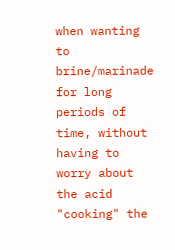when wanting to brine/marinade for long periods of time, without having to worry about the acid "cooking" the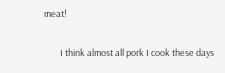meat!

        I think almost all pork I cook these days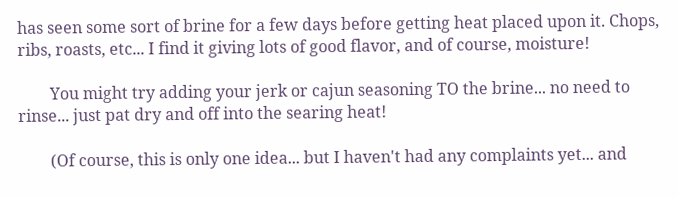has seen some sort of brine for a few days before getting heat placed upon it. Chops, ribs, roasts, etc... I find it giving lots of good flavor, and of course, moisture!

        You might try adding your jerk or cajun seasoning TO the brine... no need to rinse... just pat dry and off into the searing heat!

        (Of course, this is only one idea... but I haven't had any complaints yet... and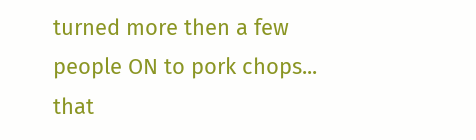turned more then a few people ON to pork chops... that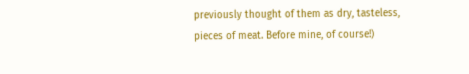previously thought of them as dry, tasteless, pieces of meat. Before mine, of course!)